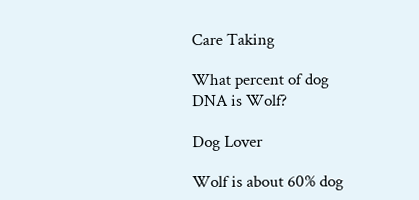Care Taking

What percent of dog DNA is Wolf?

Dog Lover

Wolf is about 60% dog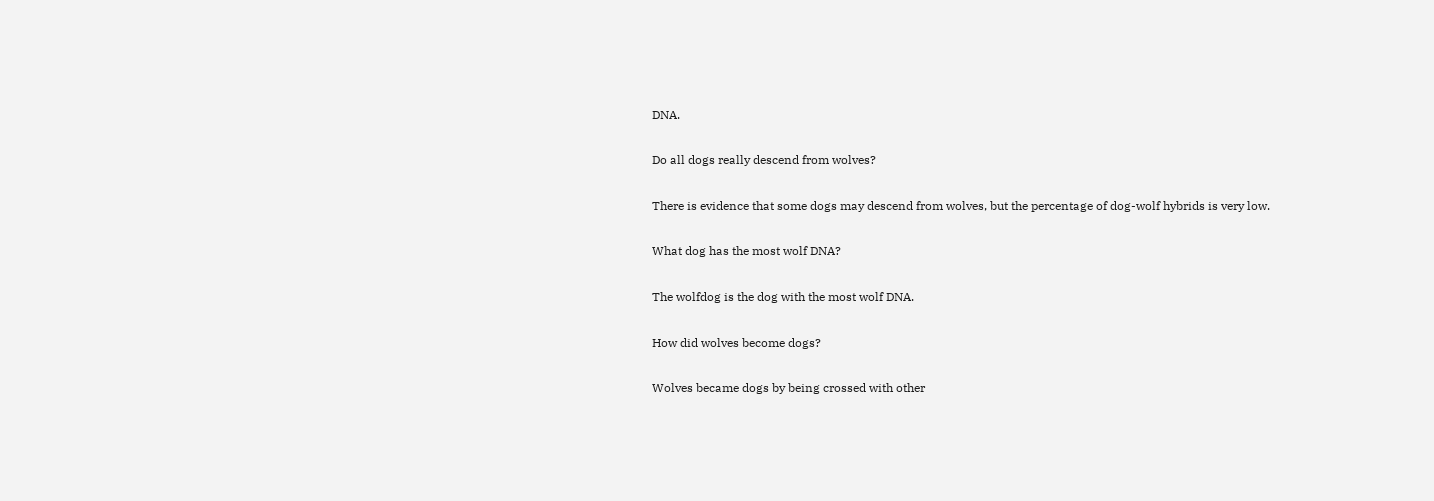DNA.

Do all dogs really descend from wolves?

There is evidence that some dogs may descend from wolves, but the percentage of dog-wolf hybrids is very low.

What dog has the most wolf DNA?

The wolfdog is the dog with the most wolf DNA.

How did wolves become dogs?

Wolves became dogs by being crossed with other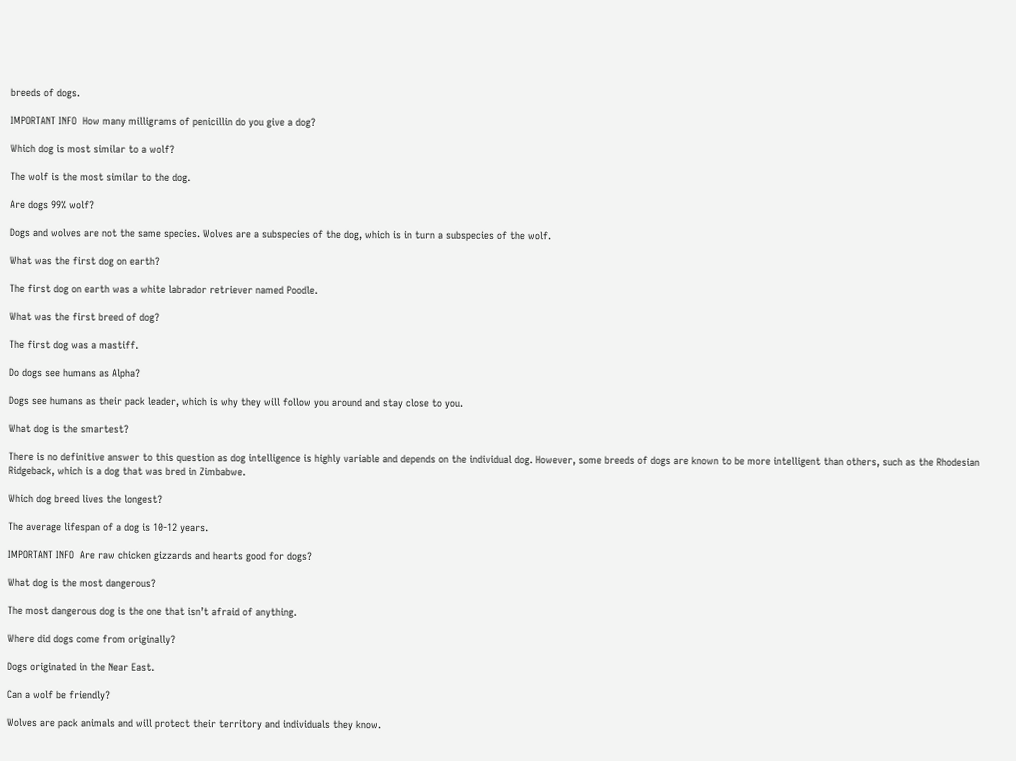breeds of dogs.

IMPORTANT INFO  How many milligrams of penicillin do you give a dog?

Which dog is most similar to a wolf?

The wolf is the most similar to the dog.

Are dogs 99% wolf?

Dogs and wolves are not the same species. Wolves are a subspecies of the dog, which is in turn a subspecies of the wolf.

What was the first dog on earth?

The first dog on earth was a white labrador retriever named Poodle.

What was the first breed of dog?

The first dog was a mastiff.

Do dogs see humans as Alpha?

Dogs see humans as their pack leader, which is why they will follow you around and stay close to you.

What dog is the smartest?

There is no definitive answer to this question as dog intelligence is highly variable and depends on the individual dog. However, some breeds of dogs are known to be more intelligent than others, such as the Rhodesian Ridgeback, which is a dog that was bred in Zimbabwe.

Which dog breed lives the longest?

The average lifespan of a dog is 10-12 years.

IMPORTANT INFO  Are raw chicken gizzards and hearts good for dogs?

What dog is the most dangerous?

The most dangerous dog is the one that isn’t afraid of anything.

Where did dogs come from originally?

Dogs originated in the Near East.

Can a wolf be friendly?

Wolves are pack animals and will protect their territory and individuals they know.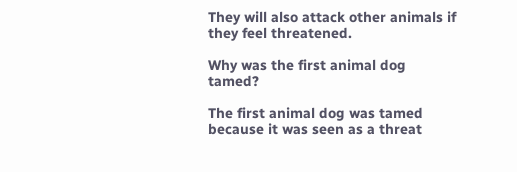They will also attack other animals if they feel threatened.

Why was the first animal dog tamed?

The first animal dog was tamed because it was seen as a threat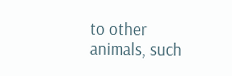to other animals, such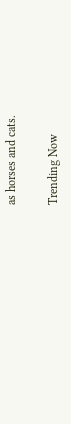as horses and cats.

Trending Now